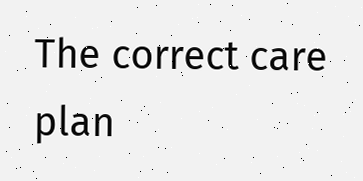The correct care plan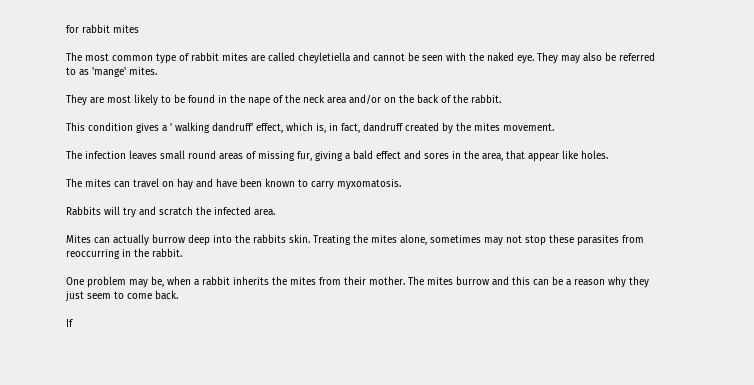for rabbit mites

The most common type of rabbit mites are called cheyletiella and cannot be seen with the naked eye. They may also be referred to as 'mange' mites.

They are most likely to be found in the nape of the neck area and/or on the back of the rabbit.

This condition gives a ' walking dandruff' effect, which is, in fact, dandruff created by the mites movement.

The infection leaves small round areas of missing fur, giving a bald effect and sores in the area, that appear like holes.

The mites can travel on hay and have been known to carry myxomatosis.

Rabbits will try and scratch the infected area.

Mites can actually burrow deep into the rabbits skin. Treating the mites alone, sometimes may not stop these parasites from reoccurring in the rabbit.

One problem may be, when a rabbit inherits the mites from their mother. The mites burrow and this can be a reason why they just seem to come back.

If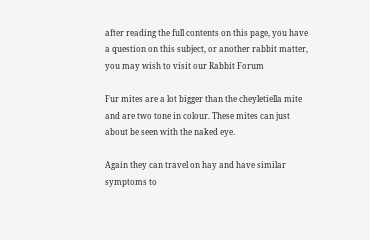after reading the full contents on this page, you have a question on this subject, or another rabbit matter, you may wish to visit our Rabbit Forum

Fur mites are a lot bigger than the cheyletiella mite and are two tone in colour. These mites can just about be seen with the naked eye.

Again they can travel on hay and have similar symptoms to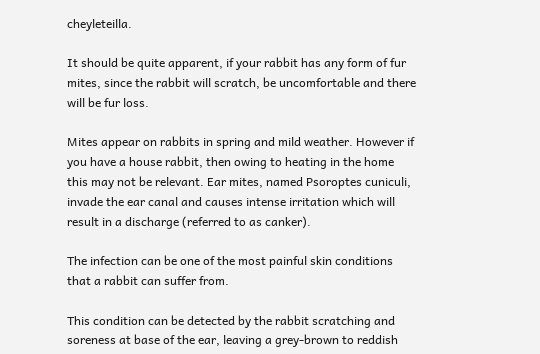cheyleteilla.

It should be quite apparent, if your rabbit has any form of fur mites, since the rabbit will scratch, be uncomfortable and there will be fur loss.

Mites appear on rabbits in spring and mild weather. However if you have a house rabbit, then owing to heating in the home this may not be relevant. Ear mites, named Psoroptes cuniculi, invade the ear canal and causes intense irritation which will result in a discharge (referred to as canker).

The infection can be one of the most painful skin conditions that a rabbit can suffer from.

This condition can be detected by the rabbit scratching and soreness at base of the ear, leaving a grey-brown to reddish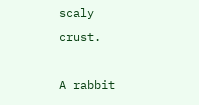scaly crust.

A rabbit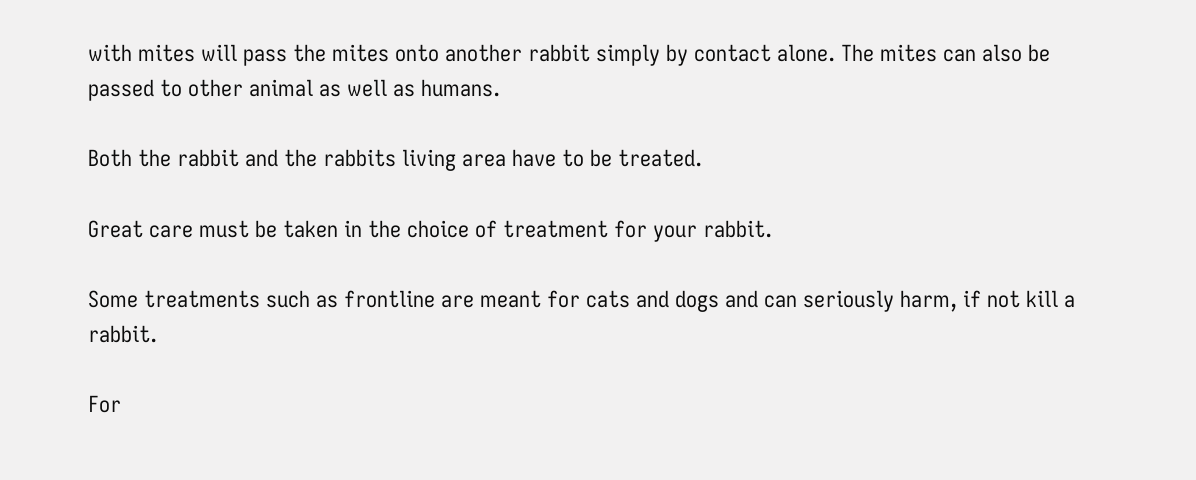with mites will pass the mites onto another rabbit simply by contact alone. The mites can also be passed to other animal as well as humans.

Both the rabbit and the rabbits living area have to be treated.

Great care must be taken in the choice of treatment for your rabbit.

Some treatments such as frontline are meant for cats and dogs and can seriously harm, if not kill a rabbit.

For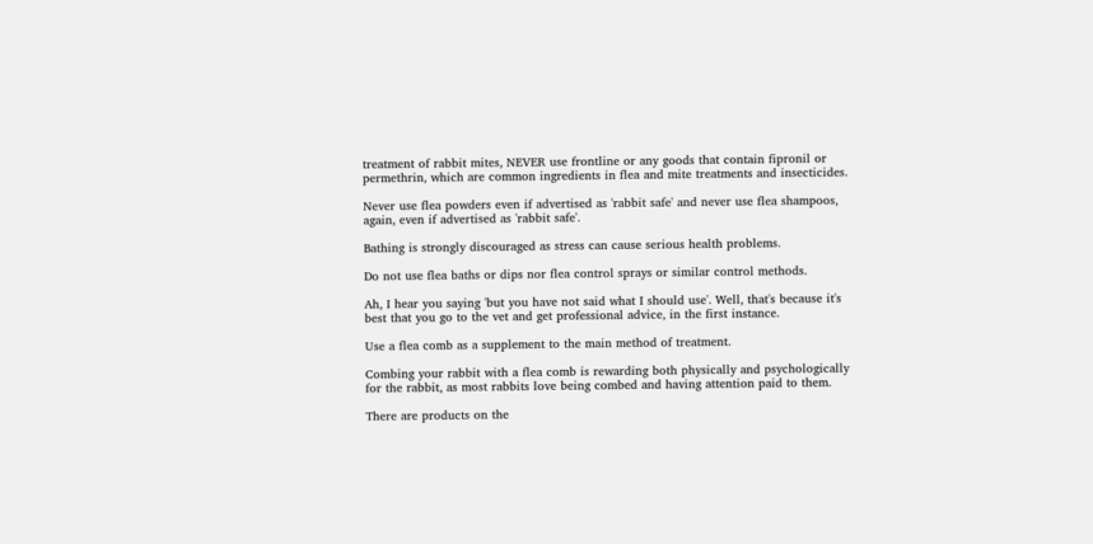treatment of rabbit mites, NEVER use frontline or any goods that contain fipronil or permethrin, which are common ingredients in flea and mite treatments and insecticides.

Never use flea powders even if advertised as 'rabbit safe' and never use flea shampoos, again, even if advertised as 'rabbit safe'.

Bathing is strongly discouraged as stress can cause serious health problems.

Do not use flea baths or dips nor flea control sprays or similar control methods.

Ah, I hear you saying 'but you have not said what I should use'. Well, that's because it's best that you go to the vet and get professional advice, in the first instance.

Use a flea comb as a supplement to the main method of treatment.

Combing your rabbit with a flea comb is rewarding both physically and psychologically for the rabbit, as most rabbits love being combed and having attention paid to them.

There are products on the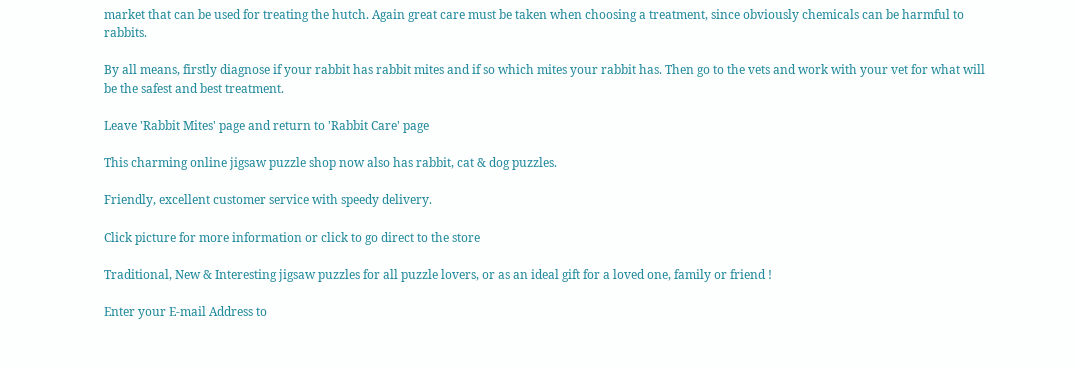market that can be used for treating the hutch. Again great care must be taken when choosing a treatment, since obviously chemicals can be harmful to rabbits.

By all means, firstly diagnose if your rabbit has rabbit mites and if so which mites your rabbit has. Then go to the vets and work with your vet for what will be the safest and best treatment.

Leave 'Rabbit Mites' page and return to 'Rabbit Care' page

This charming online jigsaw puzzle shop now also has rabbit, cat & dog puzzles.

Friendly, excellent customer service with speedy delivery.

Click picture for more information or click to go direct to the store

Traditional, New & Interesting jigsaw puzzles for all puzzle lovers, or as an ideal gift for a loved one, family or friend !

Enter your E-mail Address to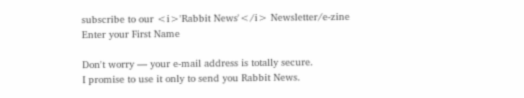subscribe to our <i>'Rabbit News'</i> Newsletter/e-zine
Enter your First Name

Don't worry — your e-mail address is totally secure.
I promise to use it only to send you Rabbit News.